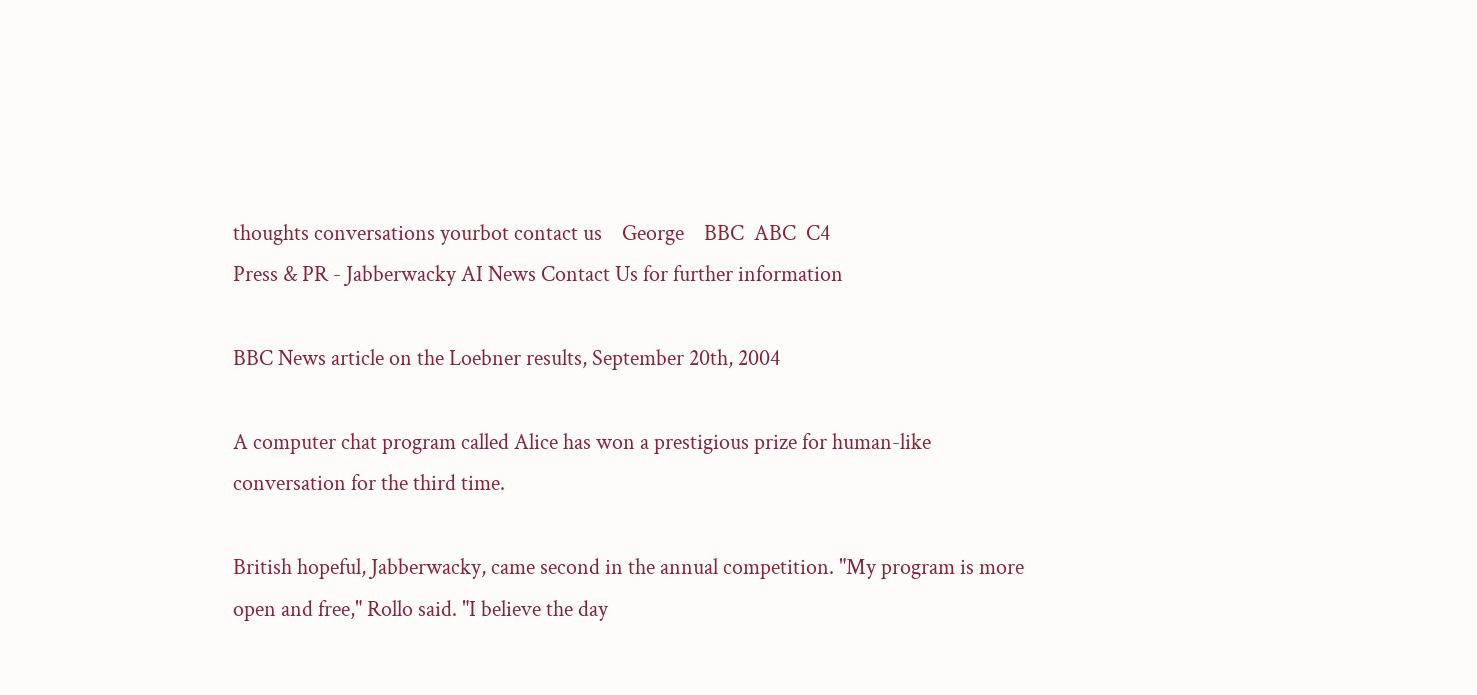thoughts conversations yourbot contact us    George    BBC  ABC  C4
Press & PR - Jabberwacky AI News Contact Us for further information

BBC News article on the Loebner results, September 20th, 2004

A computer chat program called Alice has won a prestigious prize for human-like conversation for the third time.

British hopeful, Jabberwacky, came second in the annual competition. "My program is more open and free," Rollo said. "I believe the day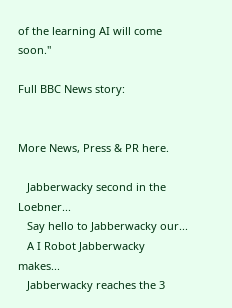of the learning AI will come soon."

Full BBC News story:


More News, Press & PR here.

   Jabberwacky second in the Loebner...
   Say hello to Jabberwacky our...
   A I Robot Jabberwacky makes...
   Jabberwacky reaches the 3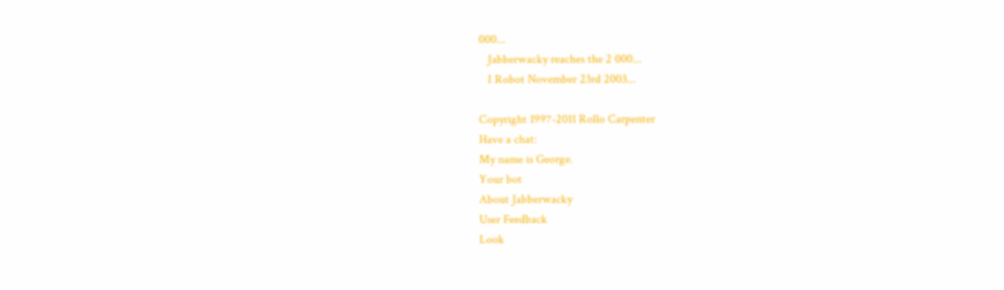000...
   Jabberwacky reaches the 2 000...
   I Robot November 23rd 2003...

Copyright 1997-2011 Rollo Carpenter
Have a chat:
My name is George.
Your bot
About Jabberwacky
User Feedback
Look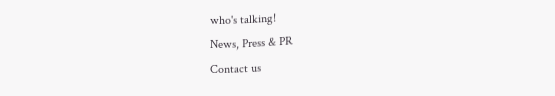who's talking!
News, Press & PR
Contact us